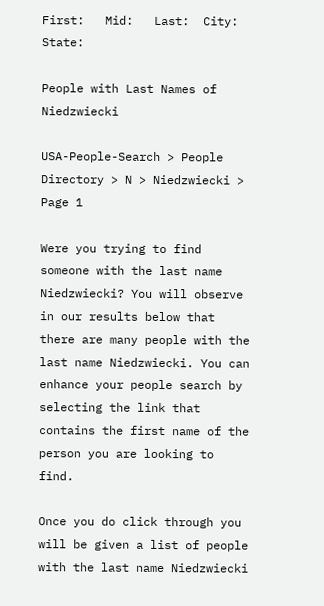First:   Mid:   Last:  City:  State:

People with Last Names of Niedzwiecki

USA-People-Search > People Directory > N > Niedzwiecki > Page 1

Were you trying to find someone with the last name Niedzwiecki? You will observe in our results below that there are many people with the last name Niedzwiecki. You can enhance your people search by selecting the link that contains the first name of the person you are looking to find.

Once you do click through you will be given a list of people with the last name Niedzwiecki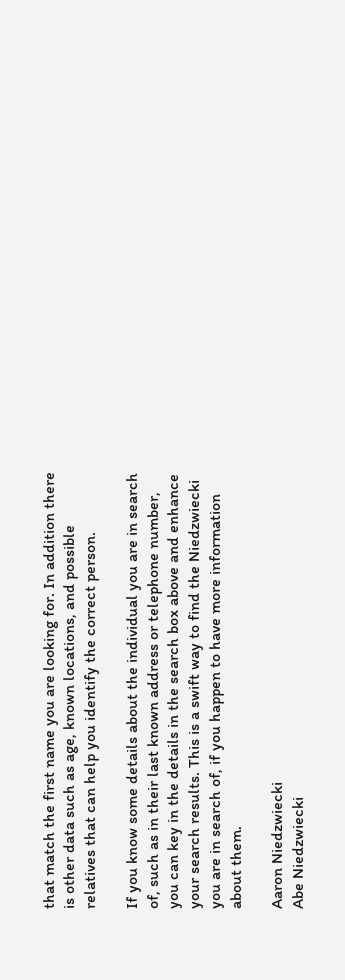that match the first name you are looking for. In addition there is other data such as age, known locations, and possible relatives that can help you identify the correct person.

If you know some details about the individual you are in search of, such as in their last known address or telephone number, you can key in the details in the search box above and enhance your search results. This is a swift way to find the Niedzwiecki you are in search of, if you happen to have more information about them.

Aaron Niedzwiecki
Abe Niedzwiecki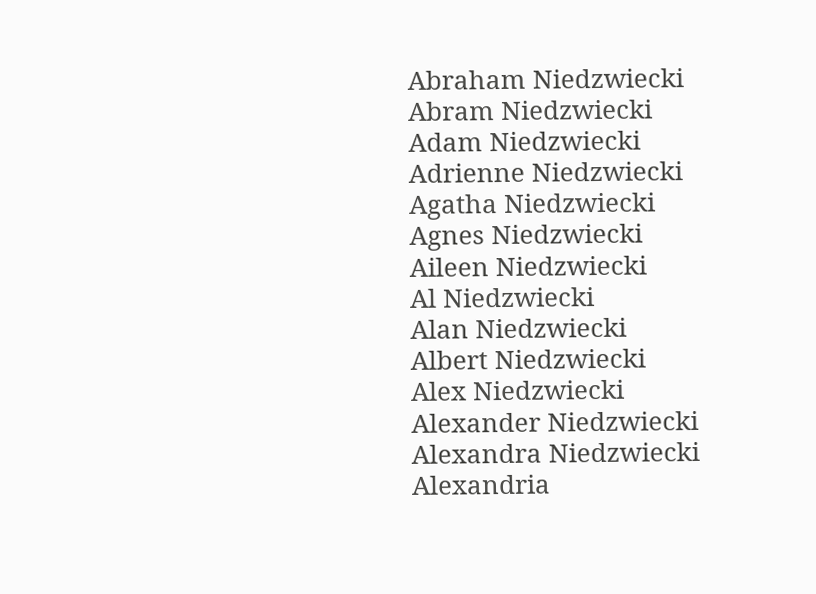Abraham Niedzwiecki
Abram Niedzwiecki
Adam Niedzwiecki
Adrienne Niedzwiecki
Agatha Niedzwiecki
Agnes Niedzwiecki
Aileen Niedzwiecki
Al Niedzwiecki
Alan Niedzwiecki
Albert Niedzwiecki
Alex Niedzwiecki
Alexander Niedzwiecki
Alexandra Niedzwiecki
Alexandria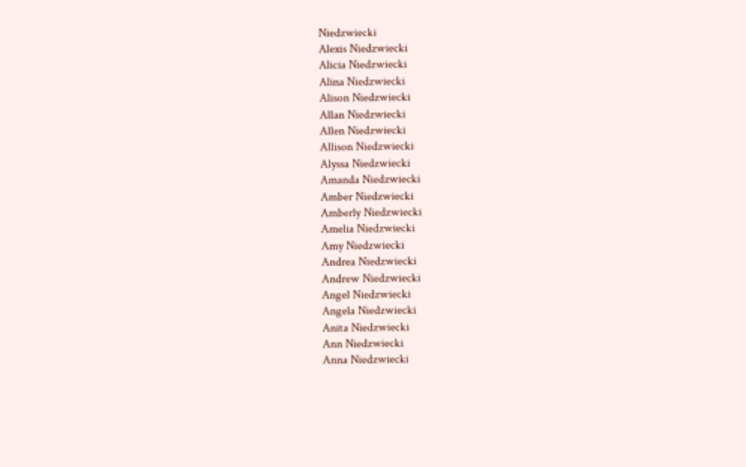Niedzwiecki
Alexis Niedzwiecki
Alicia Niedzwiecki
Alina Niedzwiecki
Alison Niedzwiecki
Allan Niedzwiecki
Allen Niedzwiecki
Allison Niedzwiecki
Alyssa Niedzwiecki
Amanda Niedzwiecki
Amber Niedzwiecki
Amberly Niedzwiecki
Amelia Niedzwiecki
Amy Niedzwiecki
Andrea Niedzwiecki
Andrew Niedzwiecki
Angel Niedzwiecki
Angela Niedzwiecki
Anita Niedzwiecki
Ann Niedzwiecki
Anna Niedzwiecki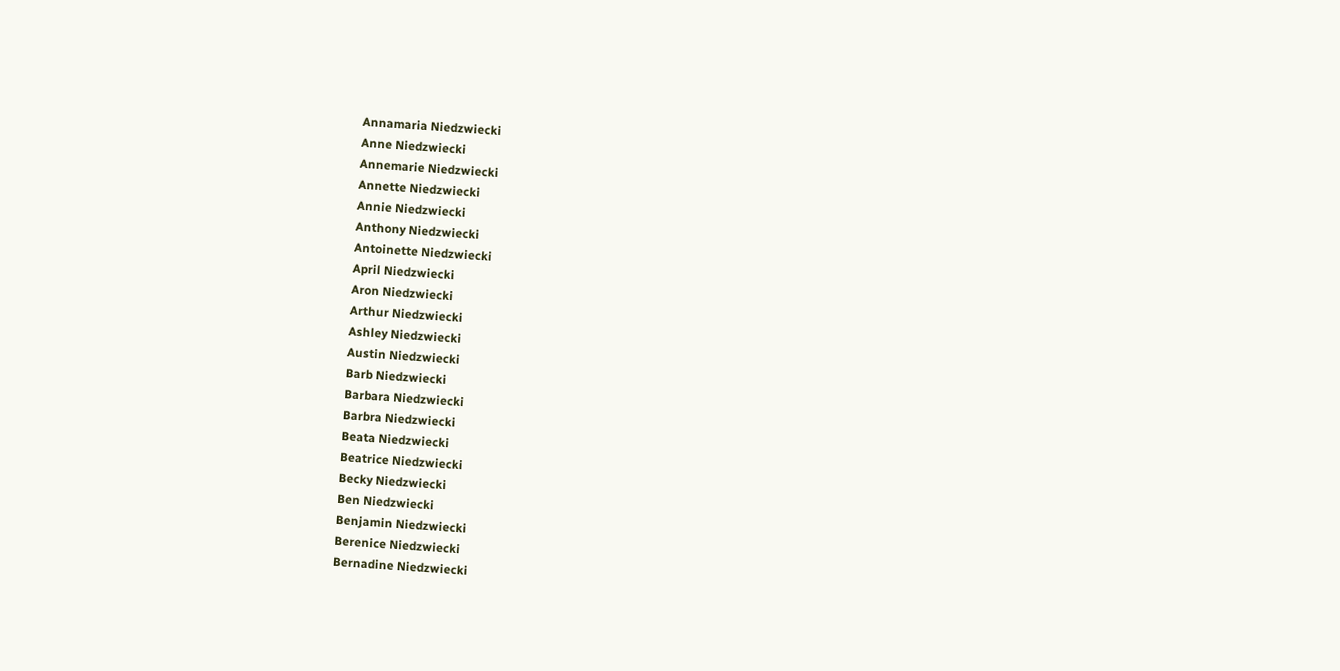Annamaria Niedzwiecki
Anne Niedzwiecki
Annemarie Niedzwiecki
Annette Niedzwiecki
Annie Niedzwiecki
Anthony Niedzwiecki
Antoinette Niedzwiecki
April Niedzwiecki
Aron Niedzwiecki
Arthur Niedzwiecki
Ashley Niedzwiecki
Austin Niedzwiecki
Barb Niedzwiecki
Barbara Niedzwiecki
Barbra Niedzwiecki
Beata Niedzwiecki
Beatrice Niedzwiecki
Becky Niedzwiecki
Ben Niedzwiecki
Benjamin Niedzwiecki
Berenice Niedzwiecki
Bernadine Niedzwiecki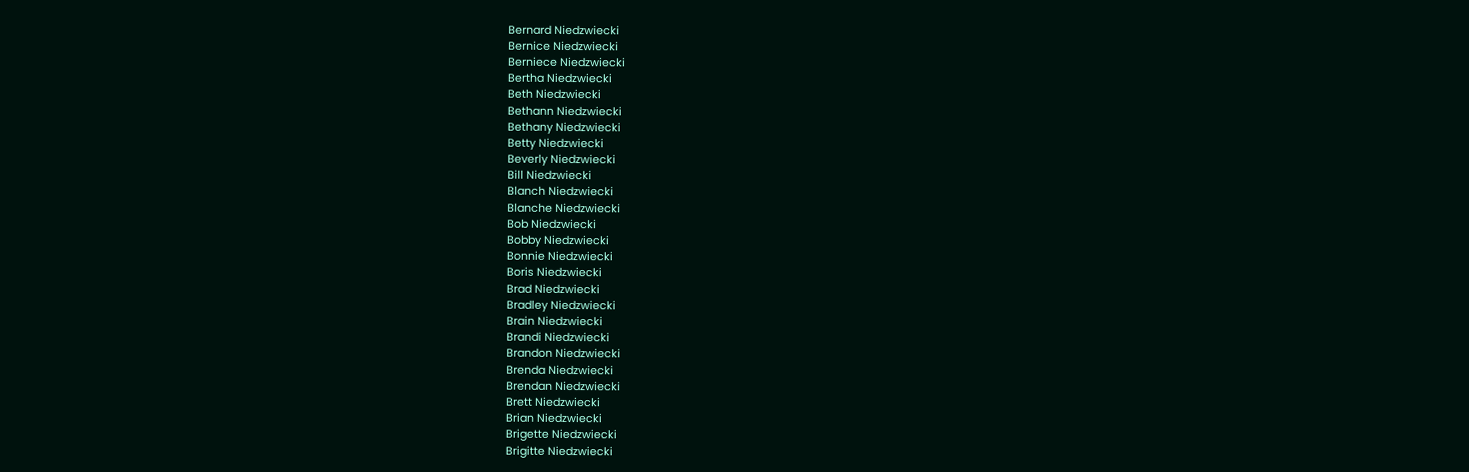Bernard Niedzwiecki
Bernice Niedzwiecki
Berniece Niedzwiecki
Bertha Niedzwiecki
Beth Niedzwiecki
Bethann Niedzwiecki
Bethany Niedzwiecki
Betty Niedzwiecki
Beverly Niedzwiecki
Bill Niedzwiecki
Blanch Niedzwiecki
Blanche Niedzwiecki
Bob Niedzwiecki
Bobby Niedzwiecki
Bonnie Niedzwiecki
Boris Niedzwiecki
Brad Niedzwiecki
Bradley Niedzwiecki
Brain Niedzwiecki
Brandi Niedzwiecki
Brandon Niedzwiecki
Brenda Niedzwiecki
Brendan Niedzwiecki
Brett Niedzwiecki
Brian Niedzwiecki
Brigette Niedzwiecki
Brigitte Niedzwiecki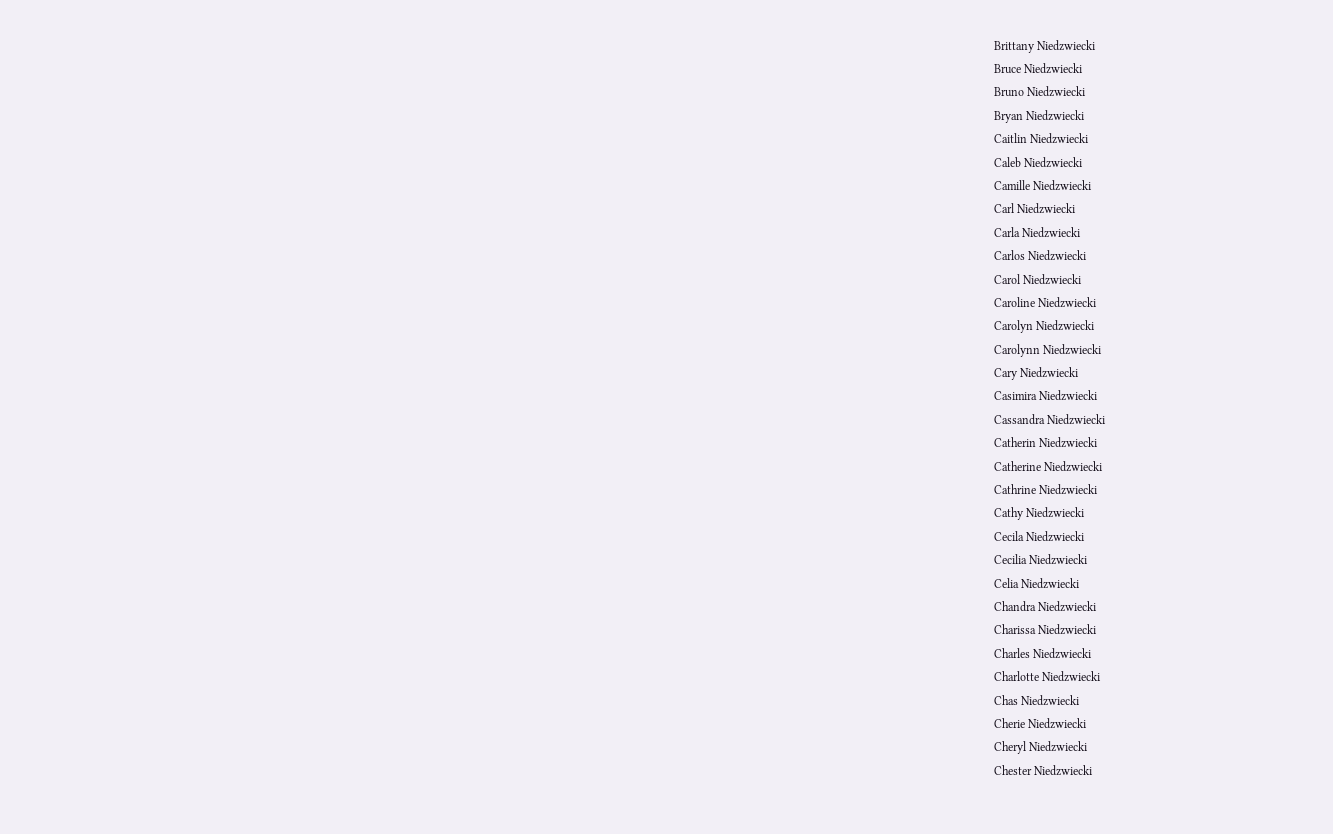Brittany Niedzwiecki
Bruce Niedzwiecki
Bruno Niedzwiecki
Bryan Niedzwiecki
Caitlin Niedzwiecki
Caleb Niedzwiecki
Camille Niedzwiecki
Carl Niedzwiecki
Carla Niedzwiecki
Carlos Niedzwiecki
Carol Niedzwiecki
Caroline Niedzwiecki
Carolyn Niedzwiecki
Carolynn Niedzwiecki
Cary Niedzwiecki
Casimira Niedzwiecki
Cassandra Niedzwiecki
Catherin Niedzwiecki
Catherine Niedzwiecki
Cathrine Niedzwiecki
Cathy Niedzwiecki
Cecila Niedzwiecki
Cecilia Niedzwiecki
Celia Niedzwiecki
Chandra Niedzwiecki
Charissa Niedzwiecki
Charles Niedzwiecki
Charlotte Niedzwiecki
Chas Niedzwiecki
Cherie Niedzwiecki
Cheryl Niedzwiecki
Chester Niedzwiecki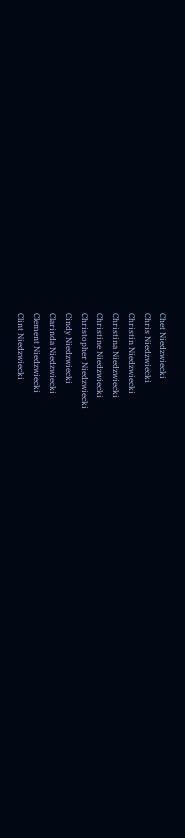Chet Niedzwiecki
Chris Niedzwiecki
Christin Niedzwiecki
Christina Niedzwiecki
Christine Niedzwiecki
Christopher Niedzwiecki
Cindy Niedzwiecki
Clarinda Niedzwiecki
Clement Niedzwiecki
Clint Niedzwiecki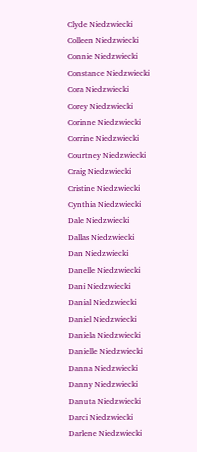Clyde Niedzwiecki
Colleen Niedzwiecki
Connie Niedzwiecki
Constance Niedzwiecki
Cora Niedzwiecki
Corey Niedzwiecki
Corinne Niedzwiecki
Corrine Niedzwiecki
Courtney Niedzwiecki
Craig Niedzwiecki
Cristine Niedzwiecki
Cynthia Niedzwiecki
Dale Niedzwiecki
Dallas Niedzwiecki
Dan Niedzwiecki
Danelle Niedzwiecki
Dani Niedzwiecki
Danial Niedzwiecki
Daniel Niedzwiecki
Daniela Niedzwiecki
Danielle Niedzwiecki
Danna Niedzwiecki
Danny Niedzwiecki
Danuta Niedzwiecki
Darci Niedzwiecki
Darlene Niedzwiecki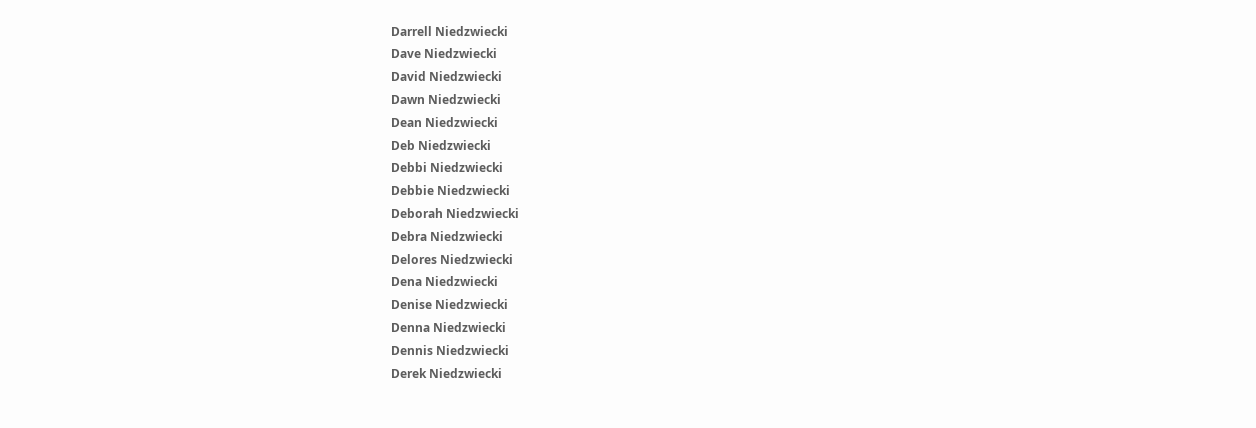Darrell Niedzwiecki
Dave Niedzwiecki
David Niedzwiecki
Dawn Niedzwiecki
Dean Niedzwiecki
Deb Niedzwiecki
Debbi Niedzwiecki
Debbie Niedzwiecki
Deborah Niedzwiecki
Debra Niedzwiecki
Delores Niedzwiecki
Dena Niedzwiecki
Denise Niedzwiecki
Denna Niedzwiecki
Dennis Niedzwiecki
Derek Niedzwiecki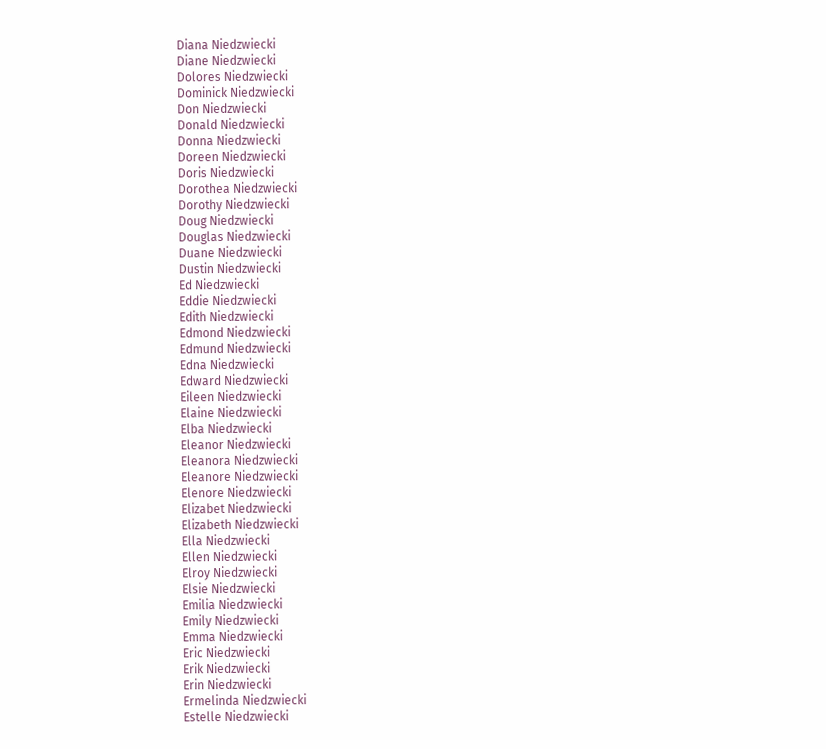Diana Niedzwiecki
Diane Niedzwiecki
Dolores Niedzwiecki
Dominick Niedzwiecki
Don Niedzwiecki
Donald Niedzwiecki
Donna Niedzwiecki
Doreen Niedzwiecki
Doris Niedzwiecki
Dorothea Niedzwiecki
Dorothy Niedzwiecki
Doug Niedzwiecki
Douglas Niedzwiecki
Duane Niedzwiecki
Dustin Niedzwiecki
Ed Niedzwiecki
Eddie Niedzwiecki
Edith Niedzwiecki
Edmond Niedzwiecki
Edmund Niedzwiecki
Edna Niedzwiecki
Edward Niedzwiecki
Eileen Niedzwiecki
Elaine Niedzwiecki
Elba Niedzwiecki
Eleanor Niedzwiecki
Eleanora Niedzwiecki
Eleanore Niedzwiecki
Elenore Niedzwiecki
Elizabet Niedzwiecki
Elizabeth Niedzwiecki
Ella Niedzwiecki
Ellen Niedzwiecki
Elroy Niedzwiecki
Elsie Niedzwiecki
Emilia Niedzwiecki
Emily Niedzwiecki
Emma Niedzwiecki
Eric Niedzwiecki
Erik Niedzwiecki
Erin Niedzwiecki
Ermelinda Niedzwiecki
Estelle Niedzwiecki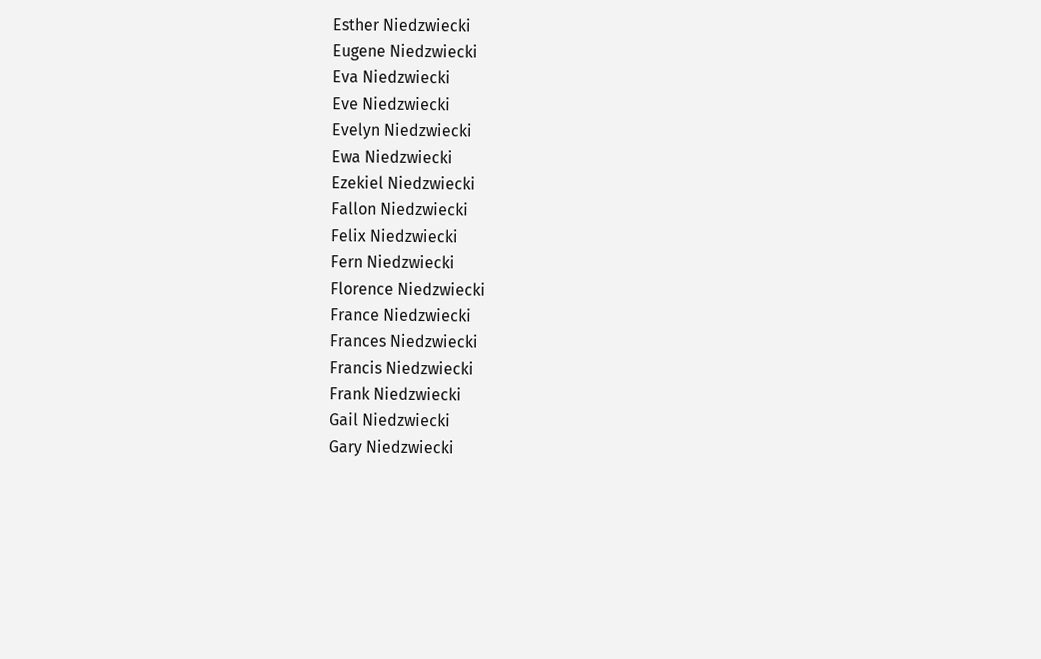Esther Niedzwiecki
Eugene Niedzwiecki
Eva Niedzwiecki
Eve Niedzwiecki
Evelyn Niedzwiecki
Ewa Niedzwiecki
Ezekiel Niedzwiecki
Fallon Niedzwiecki
Felix Niedzwiecki
Fern Niedzwiecki
Florence Niedzwiecki
France Niedzwiecki
Frances Niedzwiecki
Francis Niedzwiecki
Frank Niedzwiecki
Gail Niedzwiecki
Gary Niedzwiecki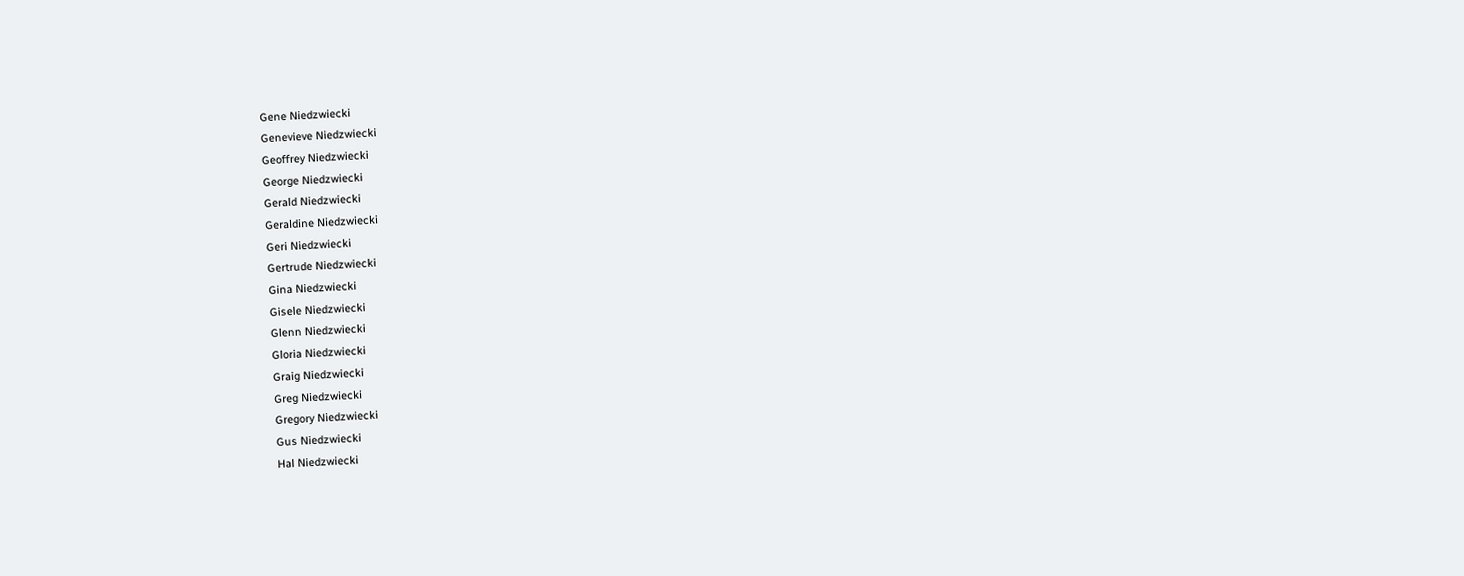Gene Niedzwiecki
Genevieve Niedzwiecki
Geoffrey Niedzwiecki
George Niedzwiecki
Gerald Niedzwiecki
Geraldine Niedzwiecki
Geri Niedzwiecki
Gertrude Niedzwiecki
Gina Niedzwiecki
Gisele Niedzwiecki
Glenn Niedzwiecki
Gloria Niedzwiecki
Graig Niedzwiecki
Greg Niedzwiecki
Gregory Niedzwiecki
Gus Niedzwiecki
Hal Niedzwiecki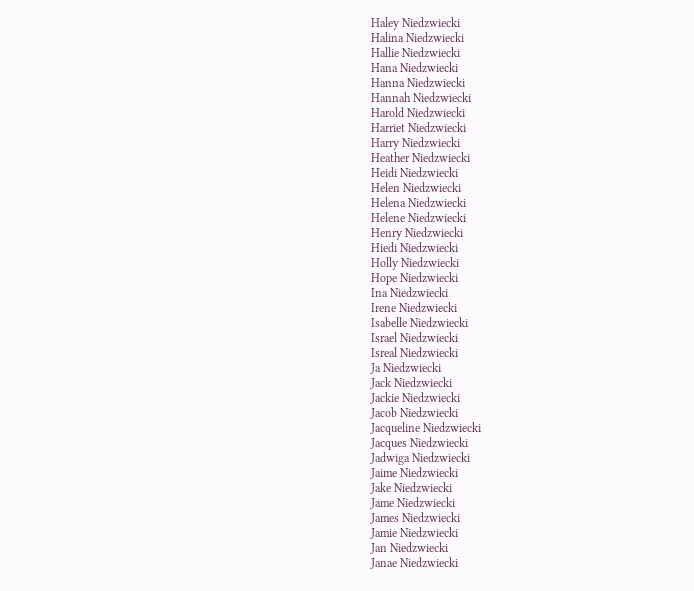Haley Niedzwiecki
Halina Niedzwiecki
Hallie Niedzwiecki
Hana Niedzwiecki
Hanna Niedzwiecki
Hannah Niedzwiecki
Harold Niedzwiecki
Harriet Niedzwiecki
Harry Niedzwiecki
Heather Niedzwiecki
Heidi Niedzwiecki
Helen Niedzwiecki
Helena Niedzwiecki
Helene Niedzwiecki
Henry Niedzwiecki
Hiedi Niedzwiecki
Holly Niedzwiecki
Hope Niedzwiecki
Ina Niedzwiecki
Irene Niedzwiecki
Isabelle Niedzwiecki
Israel Niedzwiecki
Isreal Niedzwiecki
Ja Niedzwiecki
Jack Niedzwiecki
Jackie Niedzwiecki
Jacob Niedzwiecki
Jacqueline Niedzwiecki
Jacques Niedzwiecki
Jadwiga Niedzwiecki
Jaime Niedzwiecki
Jake Niedzwiecki
Jame Niedzwiecki
James Niedzwiecki
Jamie Niedzwiecki
Jan Niedzwiecki
Janae Niedzwiecki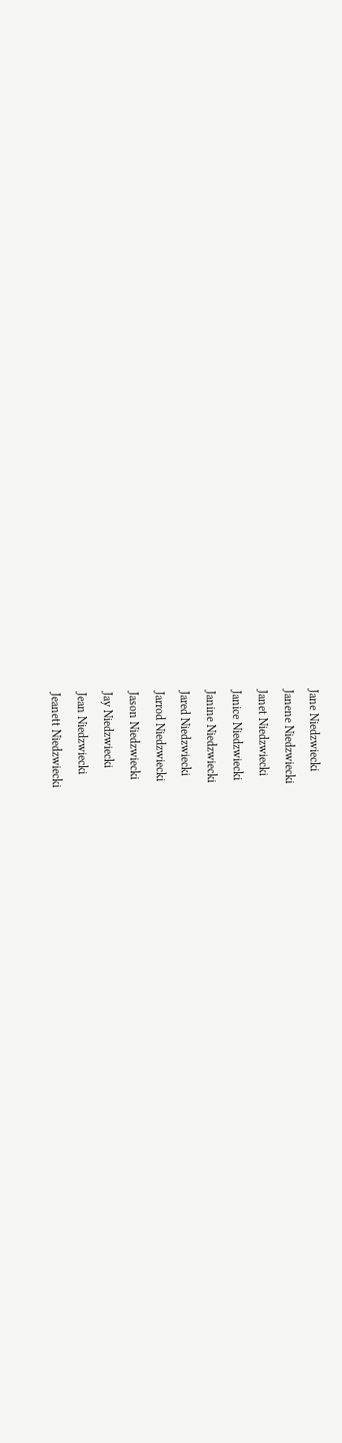Jane Niedzwiecki
Janene Niedzwiecki
Janet Niedzwiecki
Janice Niedzwiecki
Janine Niedzwiecki
Jared Niedzwiecki
Jarrod Niedzwiecki
Jason Niedzwiecki
Jay Niedzwiecki
Jean Niedzwiecki
Jeanett Niedzwiecki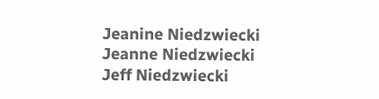Jeanine Niedzwiecki
Jeanne Niedzwiecki
Jeff Niedzwiecki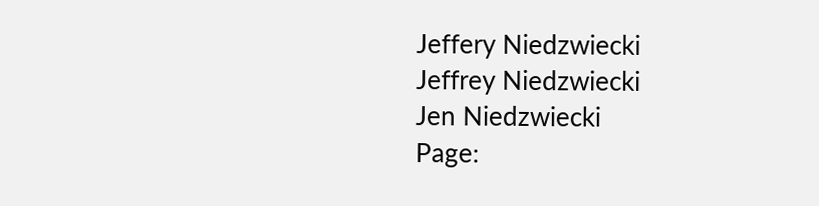Jeffery Niedzwiecki
Jeffrey Niedzwiecki
Jen Niedzwiecki
Page: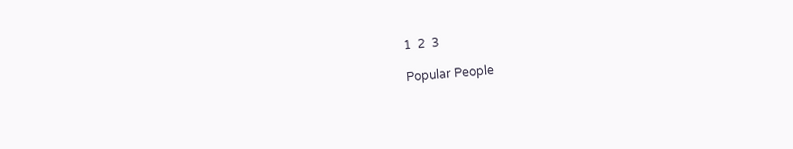1  2  3

Popular People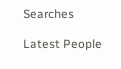Searches

Latest People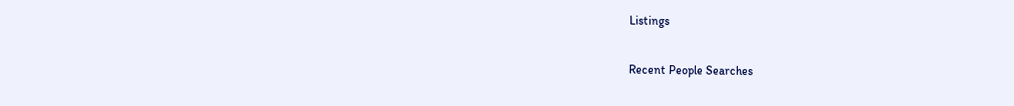Listings

Recent People Searches